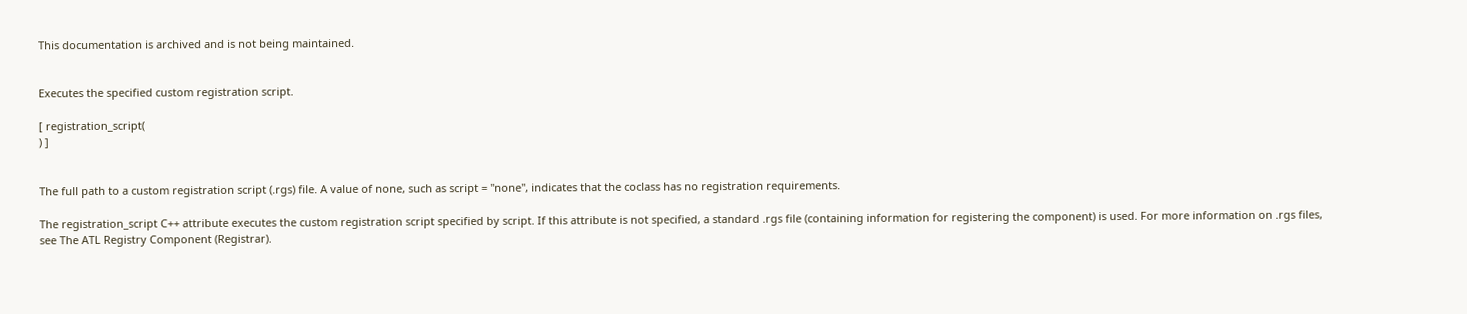This documentation is archived and is not being maintained.


Executes the specified custom registration script.

[ registration_script(
) ]


The full path to a custom registration script (.rgs) file. A value of none, such as script = "none", indicates that the coclass has no registration requirements.

The registration_script C++ attribute executes the custom registration script specified by script. If this attribute is not specified, a standard .rgs file (containing information for registering the component) is used. For more information on .rgs files, see The ATL Registry Component (Registrar).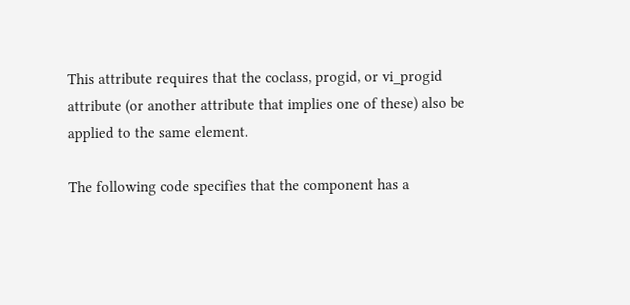This attribute requires that the coclass, progid, or vi_progid attribute (or another attribute that implies one of these) also be applied to the same element.

The following code specifies that the component has a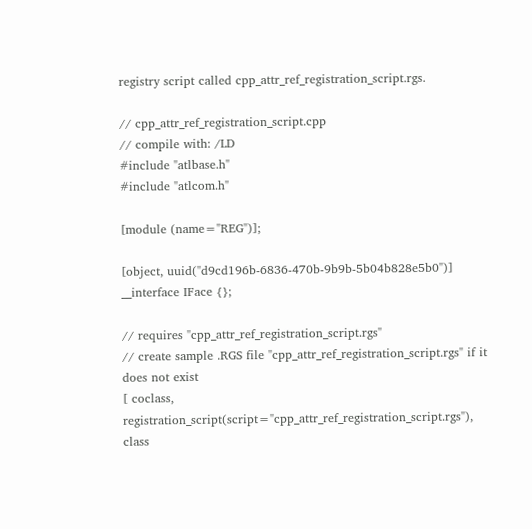registry script called cpp_attr_ref_registration_script.rgs.

// cpp_attr_ref_registration_script.cpp
// compile with: /LD
#include "atlbase.h"
#include "atlcom.h"

[module (name="REG")];

[object, uuid("d9cd196b-6836-470b-9b9b-5b04b828e5b0")]
__interface IFace {};

// requires "cpp_attr_ref_registration_script.rgs"
// create sample .RGS file "cpp_attr_ref_registration_script.rgs" if it does not exist
[ coclass, registration_script(script="cpp_attr_ref_registration_script.rgs"),
class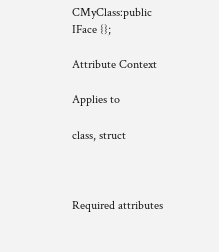CMyClass:public IFace {};

Attribute Context

Applies to

class, struct



Required attributes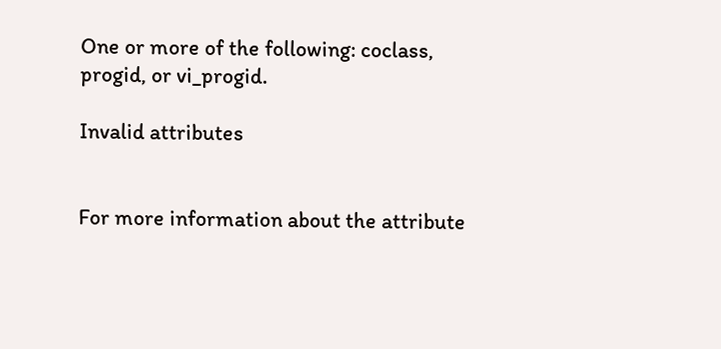One or more of the following: coclass, progid, or vi_progid.

Invalid attributes


For more information about the attribute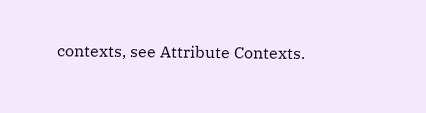contexts, see Attribute Contexts.